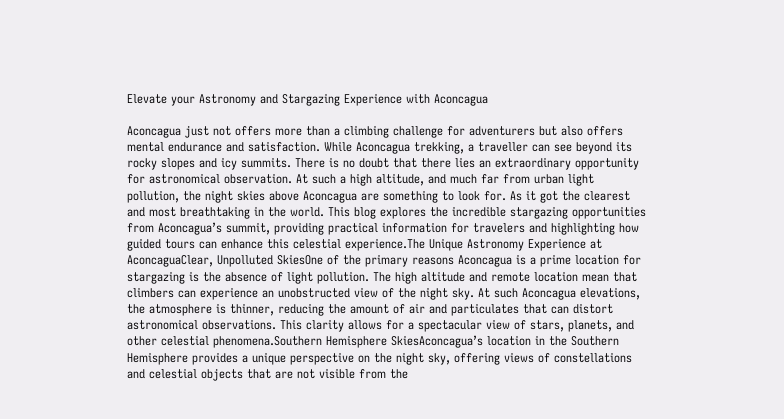Elevate your Astronomy and Stargazing Experience with Aconcagua

Aconcagua just not offers more than a climbing challenge for adventurers but also offers mental endurance and satisfaction. While Aconcagua trekking, a traveller can see beyond its rocky slopes and icy summits. There is no doubt that there lies an extraordinary opportunity for astronomical observation. At such a high altitude, and much far from urban light pollution, the night skies above Aconcagua are something to look for. As it got the clearest and most breathtaking in the world. This blog explores the incredible stargazing opportunities from Aconcagua’s summit, providing practical information for travelers and highlighting how guided tours can enhance this celestial experience.The Unique Astronomy Experience at AconcaguaClear, Unpolluted SkiesOne of the primary reasons Aconcagua is a prime location for stargazing is the absence of light pollution. The high altitude and remote location mean that climbers can experience an unobstructed view of the night sky. At such Aconcagua elevations, the atmosphere is thinner, reducing the amount of air and particulates that can distort astronomical observations. This clarity allows for a spectacular view of stars, planets, and other celestial phenomena.Southern Hemisphere SkiesAconcagua’s location in the Southern Hemisphere provides a unique perspective on the night sky, offering views of constellations and celestial objects that are not visible from the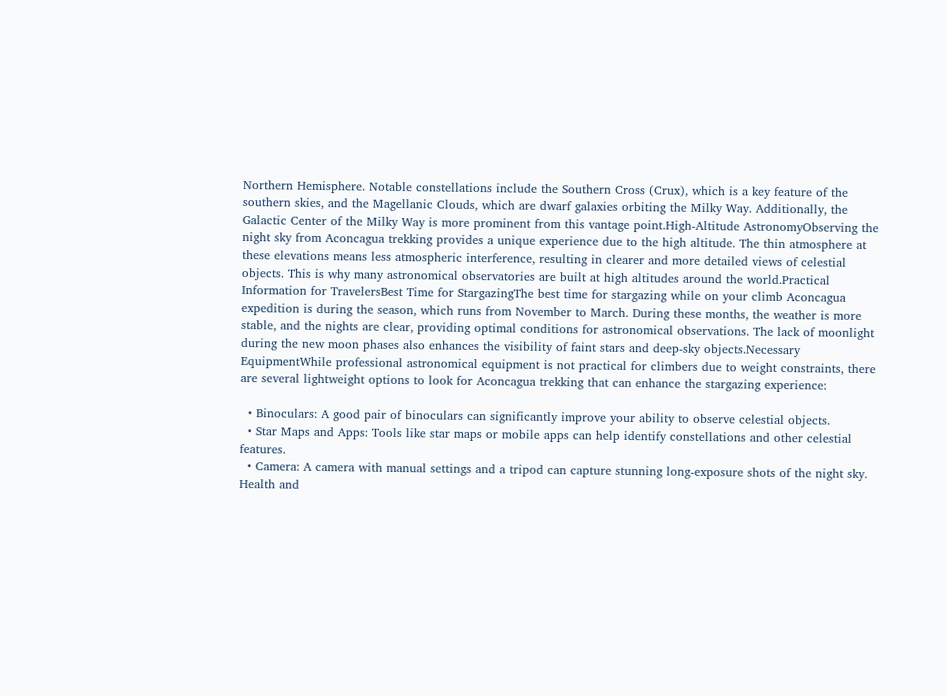Northern Hemisphere. Notable constellations include the Southern Cross (Crux), which is a key feature of the southern skies, and the Magellanic Clouds, which are dwarf galaxies orbiting the Milky Way. Additionally, the Galactic Center of the Milky Way is more prominent from this vantage point.High-Altitude AstronomyObserving the night sky from Aconcagua trekking provides a unique experience due to the high altitude. The thin atmosphere at these elevations means less atmospheric interference, resulting in clearer and more detailed views of celestial objects. This is why many astronomical observatories are built at high altitudes around the world.Practical Information for TravelersBest Time for StargazingThe best time for stargazing while on your climb Aconcagua expedition is during the season, which runs from November to March. During these months, the weather is more stable, and the nights are clear, providing optimal conditions for astronomical observations. The lack of moonlight during the new moon phases also enhances the visibility of faint stars and deep-sky objects.Necessary EquipmentWhile professional astronomical equipment is not practical for climbers due to weight constraints, there are several lightweight options to look for Aconcagua trekking that can enhance the stargazing experience:

  • Binoculars: A good pair of binoculars can significantly improve your ability to observe celestial objects.
  • Star Maps and Apps: Tools like star maps or mobile apps can help identify constellations and other celestial features.
  • Camera: A camera with manual settings and a tripod can capture stunning long-exposure shots of the night sky.
Health and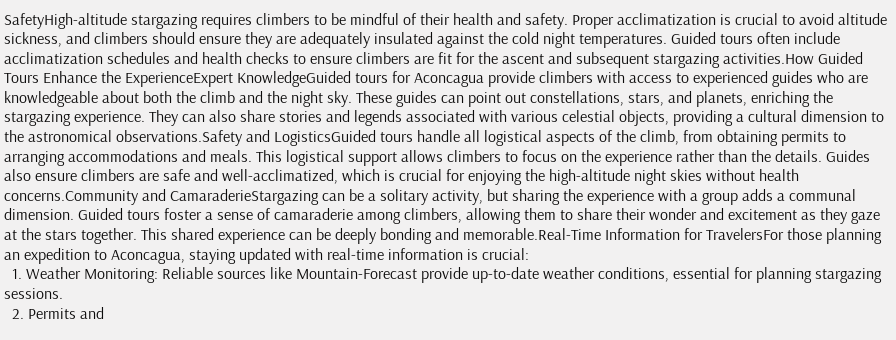SafetyHigh-altitude stargazing requires climbers to be mindful of their health and safety. Proper acclimatization is crucial to avoid altitude sickness, and climbers should ensure they are adequately insulated against the cold night temperatures. Guided tours often include acclimatization schedules and health checks to ensure climbers are fit for the ascent and subsequent stargazing activities.How Guided Tours Enhance the ExperienceExpert KnowledgeGuided tours for Aconcagua provide climbers with access to experienced guides who are knowledgeable about both the climb and the night sky. These guides can point out constellations, stars, and planets, enriching the stargazing experience. They can also share stories and legends associated with various celestial objects, providing a cultural dimension to the astronomical observations.Safety and LogisticsGuided tours handle all logistical aspects of the climb, from obtaining permits to arranging accommodations and meals. This logistical support allows climbers to focus on the experience rather than the details. Guides also ensure climbers are safe and well-acclimatized, which is crucial for enjoying the high-altitude night skies without health concerns.Community and CamaraderieStargazing can be a solitary activity, but sharing the experience with a group adds a communal dimension. Guided tours foster a sense of camaraderie among climbers, allowing them to share their wonder and excitement as they gaze at the stars together. This shared experience can be deeply bonding and memorable.Real-Time Information for TravelersFor those planning an expedition to Aconcagua, staying updated with real-time information is crucial:
  1. Weather Monitoring: Reliable sources like Mountain-Forecast provide up-to-date weather conditions, essential for planning stargazing sessions.
  2. Permits and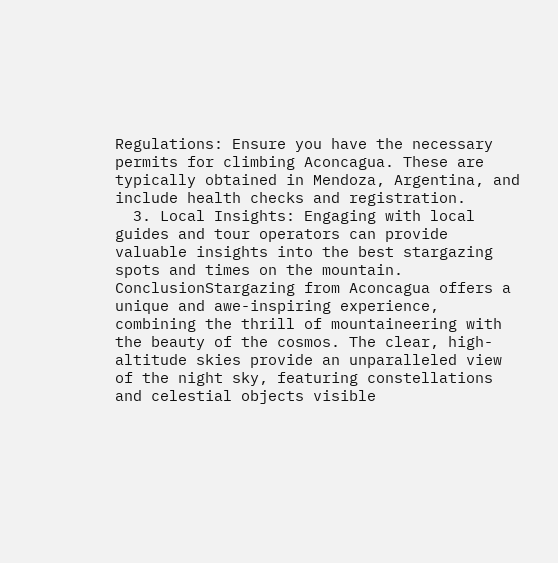Regulations: Ensure you have the necessary permits for climbing Aconcagua. These are typically obtained in Mendoza, Argentina, and include health checks and registration.
  3. Local Insights: Engaging with local guides and tour operators can provide valuable insights into the best stargazing spots and times on the mountain.
ConclusionStargazing from Aconcagua offers a unique and awe-inspiring experience, combining the thrill of mountaineering with the beauty of the cosmos. The clear, high-altitude skies provide an unparalleled view of the night sky, featuring constellations and celestial objects visible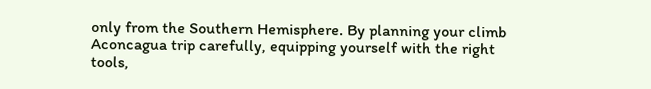only from the Southern Hemisphere. By planning your climb Aconcagua trip carefully, equipping yourself with the right tools,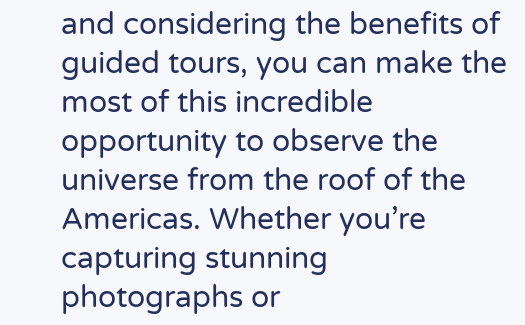and considering the benefits of guided tours, you can make the most of this incredible opportunity to observe the universe from the roof of the Americas. Whether you’re capturing stunning photographs or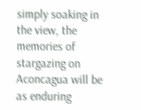simply soaking in the view, the memories of stargazing on Aconcagua will be as enduring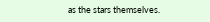as the stars themselves.